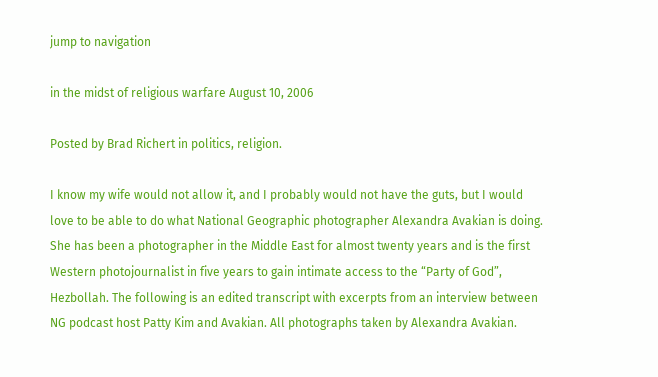jump to navigation

in the midst of religious warfare August 10, 2006

Posted by Brad Richert in politics, religion.

I know my wife would not allow it, and I probably would not have the guts, but I would love to be able to do what National Geographic photographer Alexandra Avakian is doing. She has been a photographer in the Middle East for almost twenty years and is the first Western photojournalist in five years to gain intimate access to the “Party of God”, Hezbollah. The following is an edited transcript with excerpts from an interview between NG podcast host Patty Kim and Avakian. All photographs taken by Alexandra Avakian.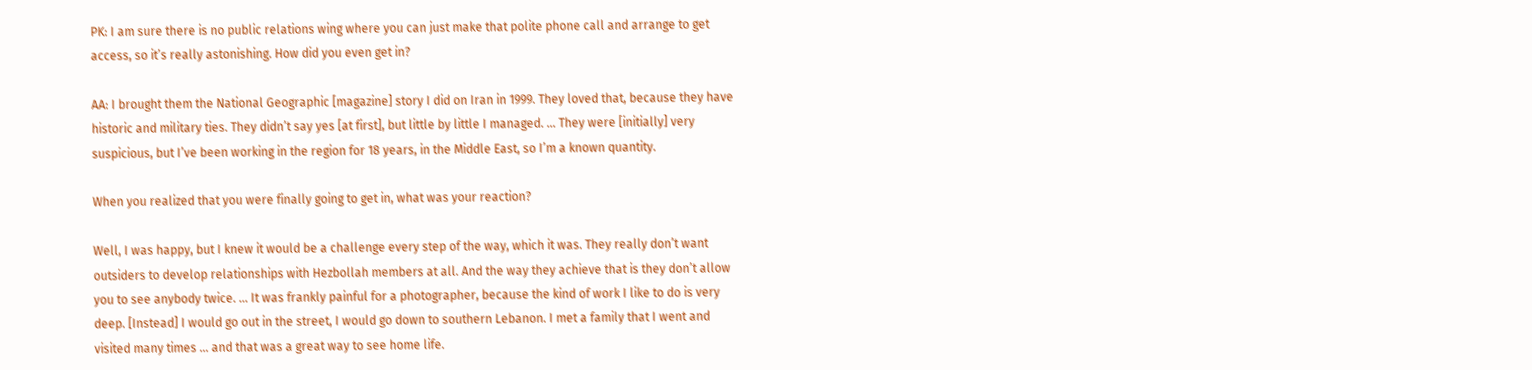PK: I am sure there is no public relations wing where you can just make that polite phone call and arrange to get access, so it’s really astonishing. How did you even get in?

AA: I brought them the National Geographic [magazine] story I did on Iran in 1999. They loved that, because they have historic and military ties. They didn’t say yes [at first], but little by little I managed. … They were [initially] very suspicious, but I’ve been working in the region for 18 years, in the Middle East, so I’m a known quantity.

When you realized that you were finally going to get in, what was your reaction?

Well, I was happy, but I knew it would be a challenge every step of the way, which it was. They really don’t want outsiders to develop relationships with Hezbollah members at all. And the way they achieve that is they don’t allow you to see anybody twice. … It was frankly painful for a photographer, because the kind of work I like to do is very deep. [Instead] I would go out in the street, I would go down to southern Lebanon. I met a family that I went and visited many times … and that was a great way to see home life.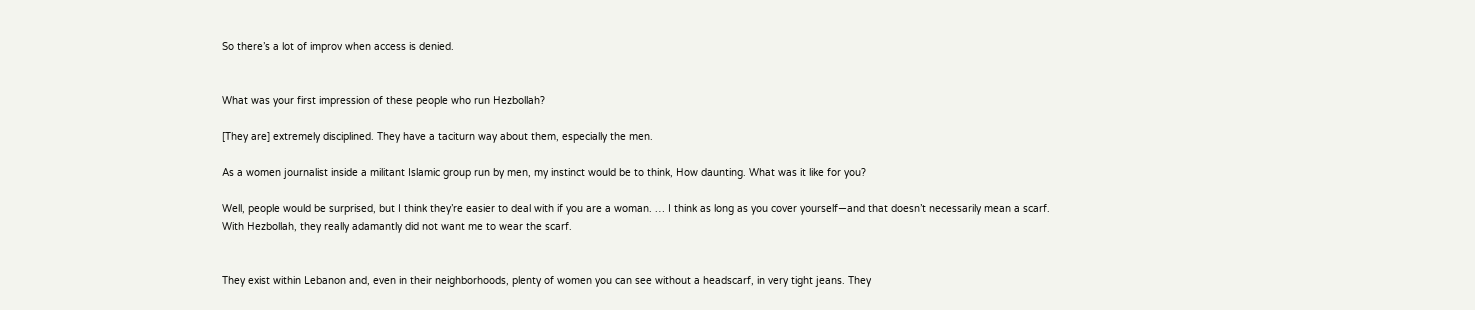So there’s a lot of improv when access is denied.


What was your first impression of these people who run Hezbollah?

[They are] extremely disciplined. They have a taciturn way about them, especially the men.

As a women journalist inside a militant Islamic group run by men, my instinct would be to think, How daunting. What was it like for you?

Well, people would be surprised, but I think they’re easier to deal with if you are a woman. … I think as long as you cover yourself—and that doesn’t necessarily mean a scarf. With Hezbollah, they really adamantly did not want me to wear the scarf.


They exist within Lebanon and, even in their neighborhoods, plenty of women you can see without a headscarf, in very tight jeans. They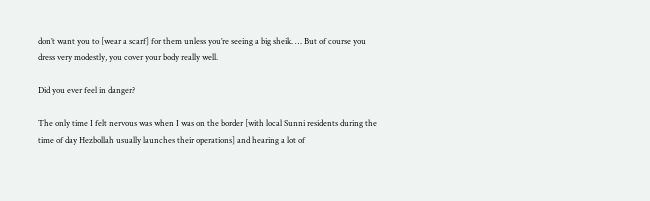don’t want you to [wear a scarf] for them unless you’re seeing a big sheik. … But of course you dress very modestly, you cover your body really well.

Did you ever feel in danger?

The only time I felt nervous was when I was on the border [with local Sunni residents during the time of day Hezbollah usually launches their operations] and hearing a lot of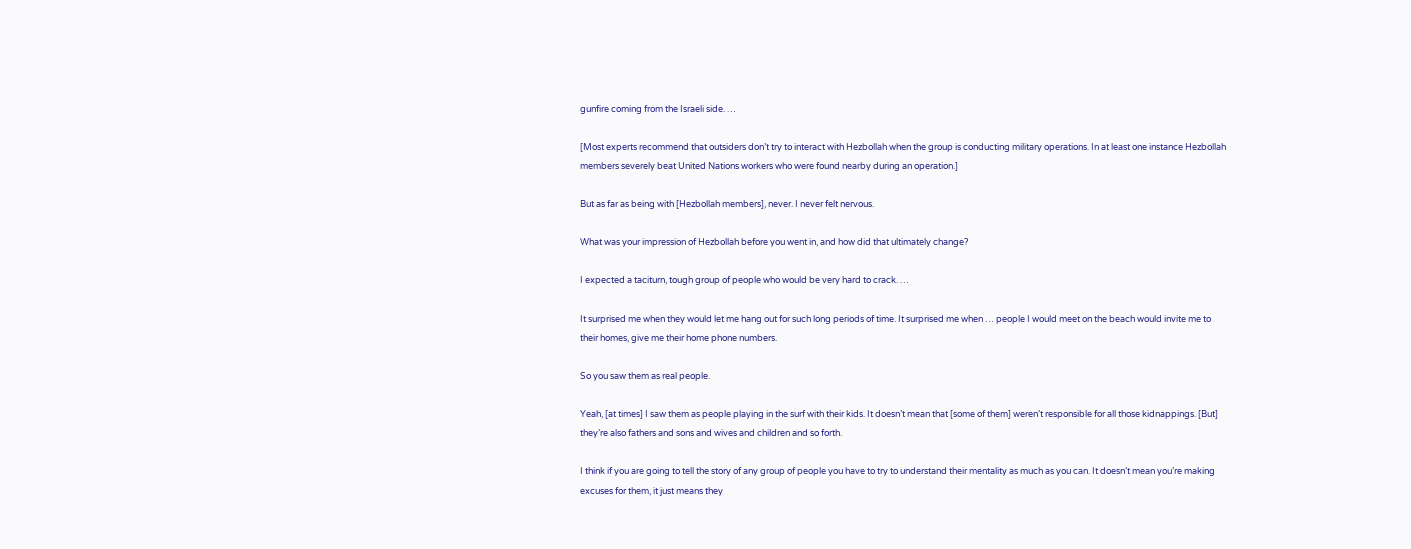gunfire coming from the Israeli side. …

[Most experts recommend that outsiders don’t try to interact with Hezbollah when the group is conducting military operations. In at least one instance Hezbollah members severely beat United Nations workers who were found nearby during an operation.]

But as far as being with [Hezbollah members], never. I never felt nervous.

What was your impression of Hezbollah before you went in, and how did that ultimately change?

I expected a taciturn, tough group of people who would be very hard to crack. …

It surprised me when they would let me hang out for such long periods of time. It surprised me when … people I would meet on the beach would invite me to their homes, give me their home phone numbers.

So you saw them as real people.

Yeah, [at times] I saw them as people playing in the surf with their kids. It doesn’t mean that [some of them] weren’t responsible for all those kidnappings. [But] they’re also fathers and sons and wives and children and so forth.

I think if you are going to tell the story of any group of people you have to try to understand their mentality as much as you can. It doesn’t mean you’re making excuses for them, it just means they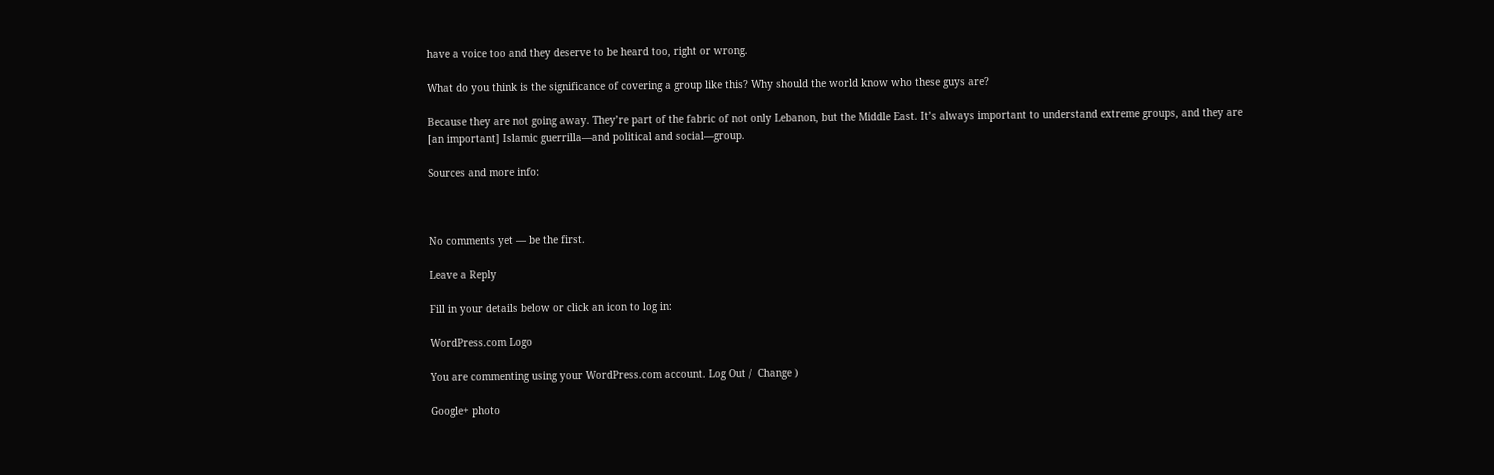have a voice too and they deserve to be heard too, right or wrong.

What do you think is the significance of covering a group like this? Why should the world know who these guys are?

Because they are not going away. They’re part of the fabric of not only Lebanon, but the Middle East. It’s always important to understand extreme groups, and they are [an important] Islamic guerrilla—and political and social—group.

Sources and more info:



No comments yet — be the first.

Leave a Reply

Fill in your details below or click an icon to log in:

WordPress.com Logo

You are commenting using your WordPress.com account. Log Out /  Change )

Google+ photo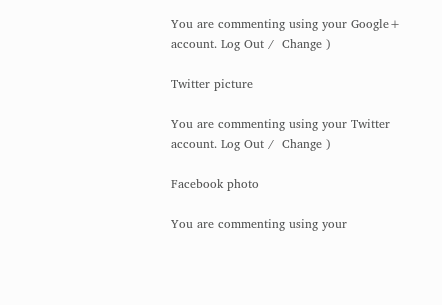You are commenting using your Google+ account. Log Out /  Change )

Twitter picture

You are commenting using your Twitter account. Log Out /  Change )

Facebook photo

You are commenting using your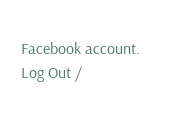Facebook account. Log Out /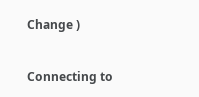Change )


Connecting to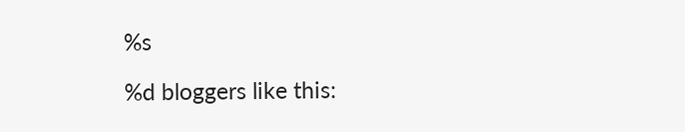%s

%d bloggers like this: